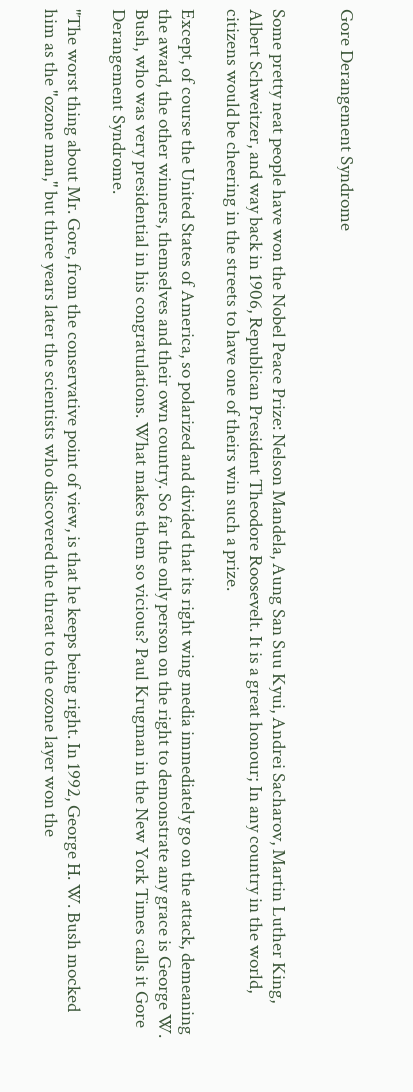Gore Derangement Syndrome


Some pretty neat people have won the Nobel Peace Prize: Nelson Mandela, Aung San Suu Kyui, Andrei Sacharov, Martin Luther King, Albert Schweitzer, and way back in 1906, Republican President Theodore Roosevelt. It is a great honour; In any country in the world, citizens would be cheering in the streets to have one of theirs win such a prize.

Except, of course the United States of America, so polarized and divided that its right wing media immediately go on the attack, demeaning the award, the other winners, themselves and their own country. So far the only person on the right to demonstrate any grace is George W. Bush, who was very presidential in his congratulations. What makes them so vicious? Paul Krugman in the New York Times calls it Gore Derangement Syndrome.

"The worst thing about Mr. Gore, from the conservative point of view, is that he keeps being right. In 1992, George H. W. Bush mocked him as the "ozone man," but three years later the scientists who discovered the threat to the ozone layer won the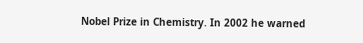Nobel Prize in Chemistry. In 2002 he warned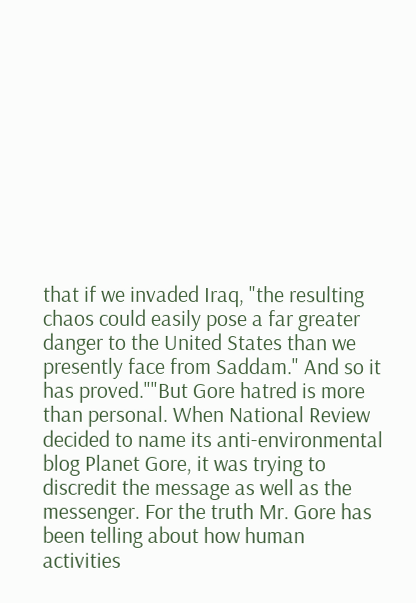that if we invaded Iraq, "the resulting chaos could easily pose a far greater danger to the United States than we presently face from Saddam." And so it has proved.""But Gore hatred is more than personal. When National Review decided to name its anti-environmental blog Planet Gore, it was trying to discredit the message as well as the messenger. For the truth Mr. Gore has been telling about how human activities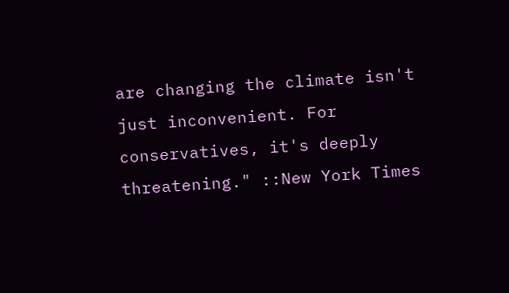are changing the climate isn't just inconvenient. For conservatives, it's deeply threatening." ::New York Times